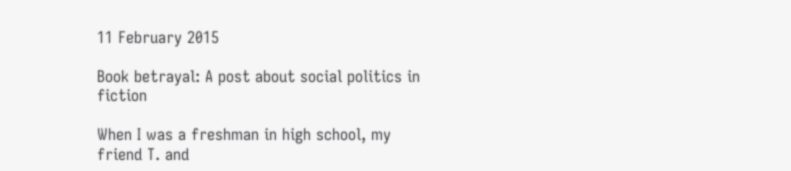11 February 2015

Book betrayal: A post about social politics in fiction

When I was a freshman in high school, my friend T. and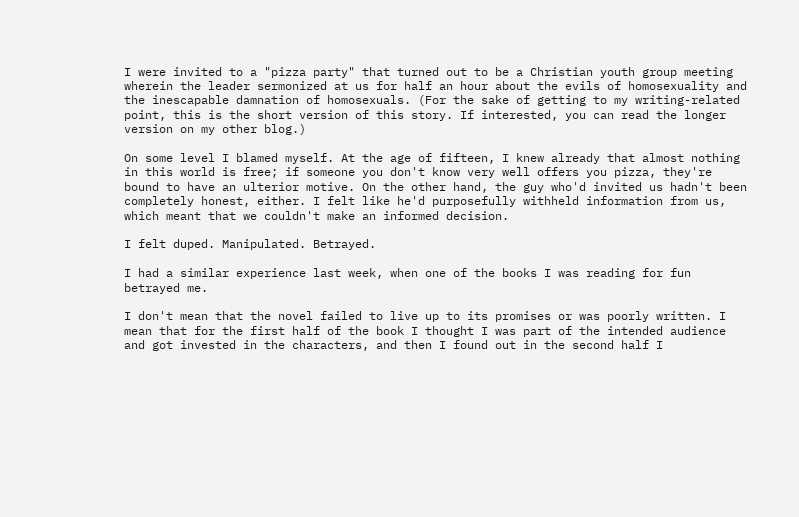I were invited to a "pizza party" that turned out to be a Christian youth group meeting wherein the leader sermonized at us for half an hour about the evils of homosexuality and the inescapable damnation of homosexuals. (For the sake of getting to my writing-related point, this is the short version of this story. If interested, you can read the longer version on my other blog.)

On some level I blamed myself. At the age of fifteen, I knew already that almost nothing in this world is free; if someone you don't know very well offers you pizza, they're bound to have an ulterior motive. On the other hand, the guy who'd invited us hadn't been completely honest, either. I felt like he'd purposefully withheld information from us, which meant that we couldn't make an informed decision.

I felt duped. Manipulated. Betrayed.

I had a similar experience last week, when one of the books I was reading for fun betrayed me.

I don't mean that the novel failed to live up to its promises or was poorly written. I mean that for the first half of the book I thought I was part of the intended audience and got invested in the characters, and then I found out in the second half I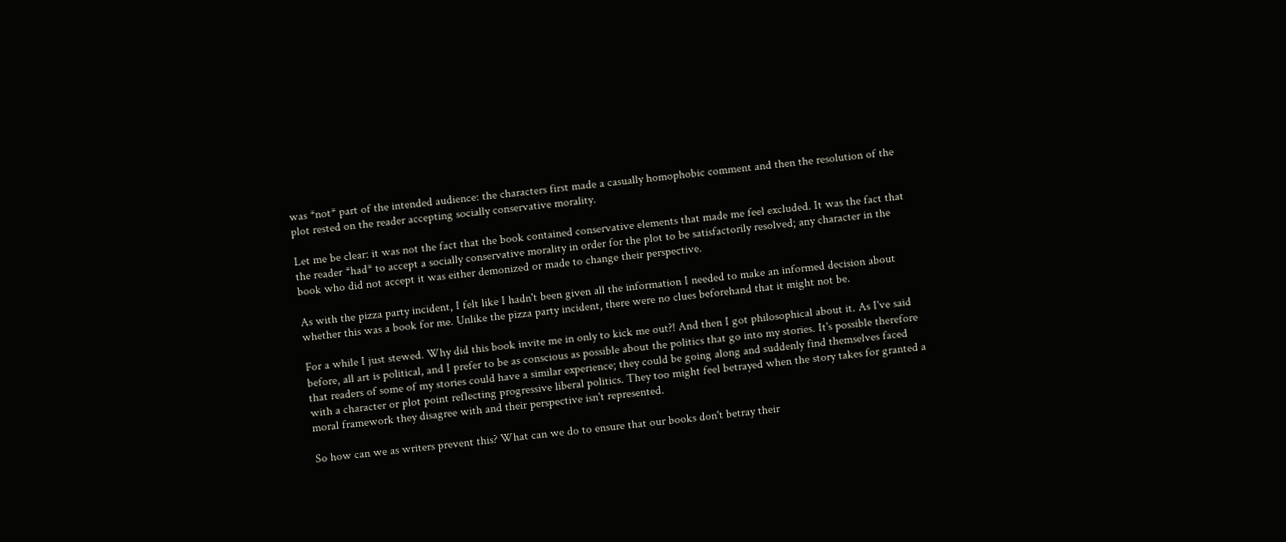was *not* part of the intended audience: the characters first made a casually homophobic comment and then the resolution of the plot rested on the reader accepting socially conservative morality.

Let me be clear: it was not the fact that the book contained conservative elements that made me feel excluded. It was the fact that the reader *had* to accept a socially conservative morality in order for the plot to be satisfactorily resolved; any character in the book who did not accept it was either demonized or made to change their perspective.

As with the pizza party incident, I felt like I hadn't been given all the information I needed to make an informed decision about whether this was a book for me. Unlike the pizza party incident, there were no clues beforehand that it might not be.

For a while I just stewed. Why did this book invite me in only to kick me out?! And then I got philosophical about it. As I've said before, all art is political, and I prefer to be as conscious as possible about the politics that go into my stories. It's possible therefore that readers of some of my stories could have a similar experience; they could be going along and suddenly find themselves faced with a character or plot point reflecting progressive liberal politics. They too might feel betrayed when the story takes for granted a moral framework they disagree with and their perspective isn't represented.

So how can we as writers prevent this? What can we do to ensure that our books don't betray their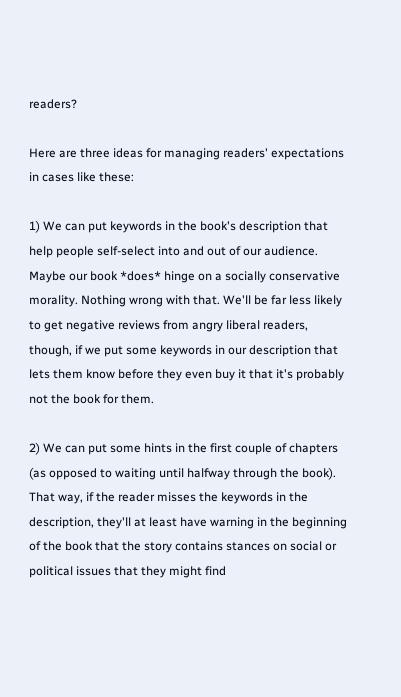readers?

Here are three ideas for managing readers' expectations in cases like these:

1) We can put keywords in the book's description that help people self-select into and out of our audience. Maybe our book *does* hinge on a socially conservative morality. Nothing wrong with that. We'll be far less likely to get negative reviews from angry liberal readers, though, if we put some keywords in our description that lets them know before they even buy it that it's probably not the book for them.

2) We can put some hints in the first couple of chapters (as opposed to waiting until halfway through the book). That way, if the reader misses the keywords in the description, they'll at least have warning in the beginning of the book that the story contains stances on social or political issues that they might find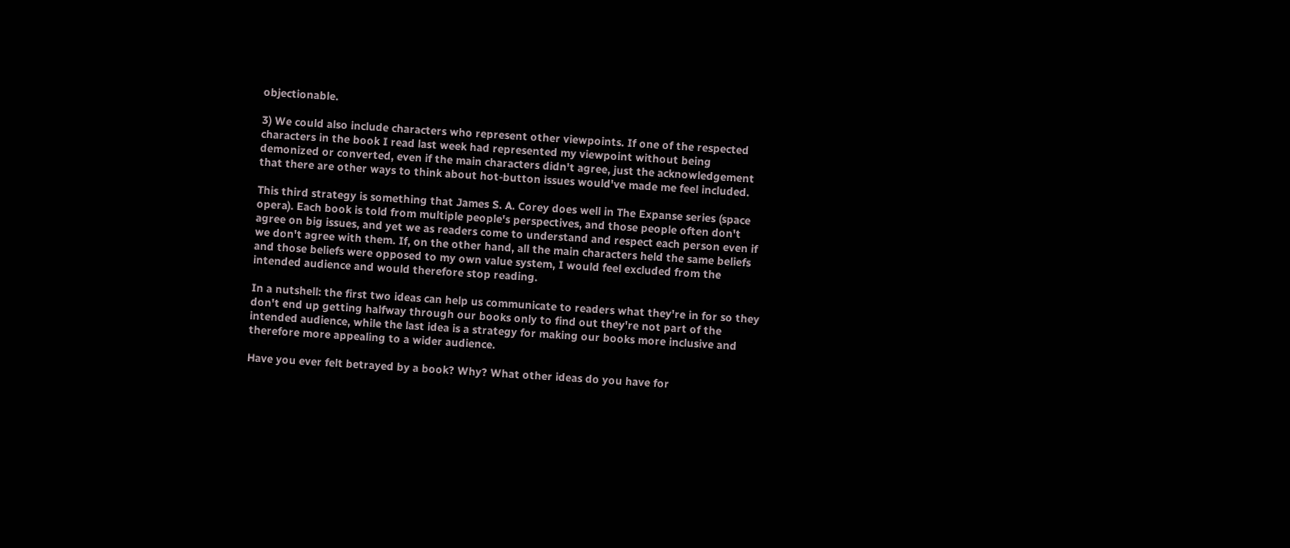objectionable.

3) We could also include characters who represent other viewpoints. If one of the respected characters in the book I read last week had represented my viewpoint without being demonized or converted, even if the main characters didn't agree, just the acknowledgement that there are other ways to think about hot-button issues would've made me feel included.

This third strategy is something that James S. A. Corey does well in The Expanse series (space opera). Each book is told from multiple people's perspectives, and those people often don't agree on big issues, and yet we as readers come to understand and respect each person even if we don't agree with them. If, on the other hand, all the main characters held the same beliefs and those beliefs were opposed to my own value system, I would feel excluded from the intended audience and would therefore stop reading.

In a nutshell: the first two ideas can help us communicate to readers what they're in for so they don't end up getting halfway through our books only to find out they're not part of the intended audience, while the last idea is a strategy for making our books more inclusive and therefore more appealing to a wider audience.

Have you ever felt betrayed by a book? Why? What other ideas do you have for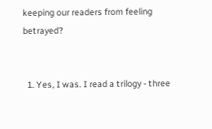keeping our readers from feeling betrayed?


  1. Yes, I was. I read a trilogy - three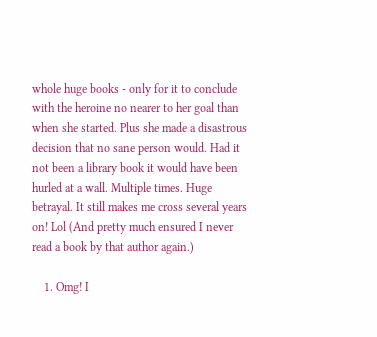whole huge books - only for it to conclude with the heroine no nearer to her goal than when she started. Plus she made a disastrous decision that no sane person would. Had it not been a library book it would have been hurled at a wall. Multiple times. Huge betrayal. It still makes me cross several years on! Lol (And pretty much ensured I never read a book by that author again.)

    1. Omg! I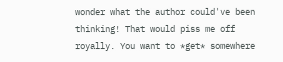wonder what the author could've been thinking! That would piss me off royally. You want to *get* somewhere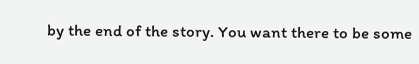by the end of the story. You want there to be some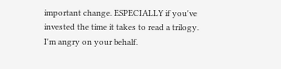important change. ESPECIALLY if you've invested the time it takes to read a trilogy. I'm angry on your behalf.